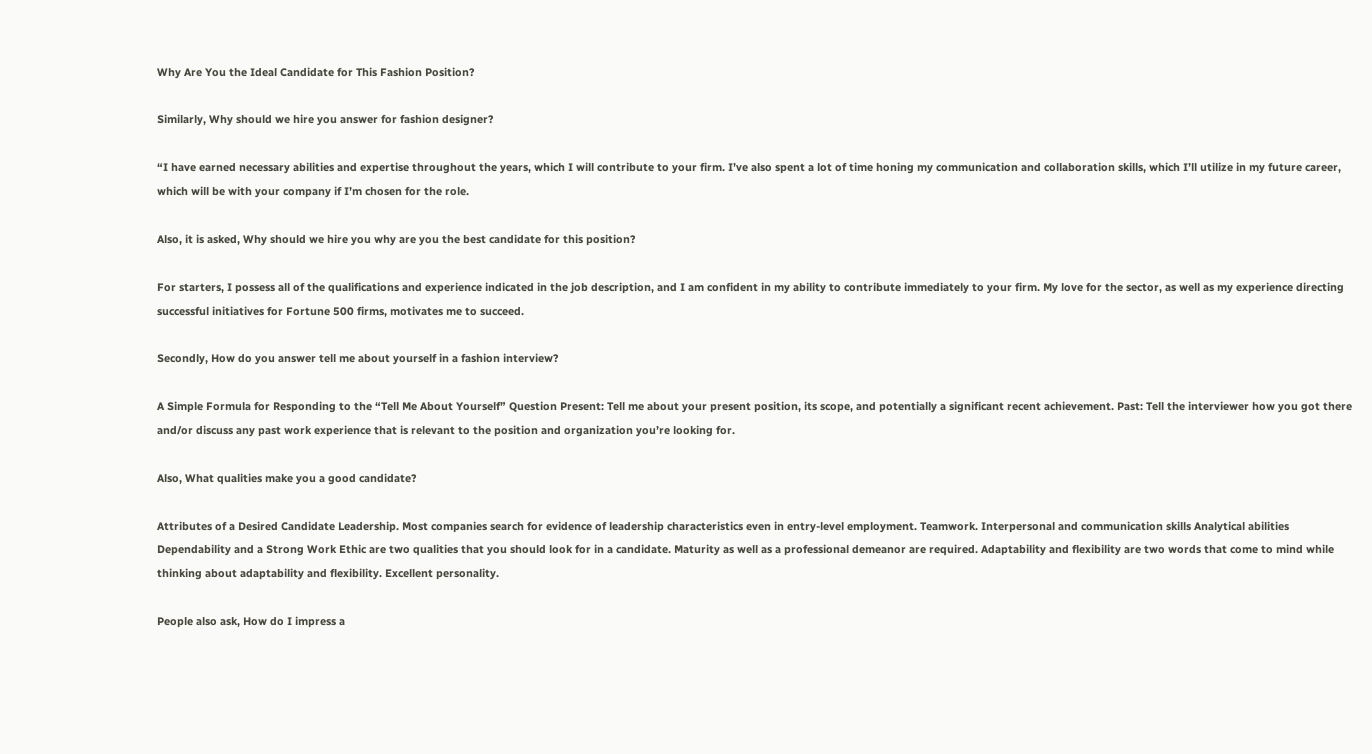Why Are You the Ideal Candidate for This Fashion Position?

Similarly, Why should we hire you answer for fashion designer?

“I have earned necessary abilities and expertise throughout the years, which I will contribute to your firm. I’ve also spent a lot of time honing my communication and collaboration skills, which I’ll utilize in my future career, which will be with your company if I’m chosen for the role.

Also, it is asked, Why should we hire you why are you the best candidate for this position?

For starters, I possess all of the qualifications and experience indicated in the job description, and I am confident in my ability to contribute immediately to your firm. My love for the sector, as well as my experience directing successful initiatives for Fortune 500 firms, motivates me to succeed.

Secondly, How do you answer tell me about yourself in a fashion interview?

A Simple Formula for Responding to the “Tell Me About Yourself” Question Present: Tell me about your present position, its scope, and potentially a significant recent achievement. Past: Tell the interviewer how you got there and/or discuss any past work experience that is relevant to the position and organization you’re looking for.

Also, What qualities make you a good candidate?

Attributes of a Desired Candidate Leadership. Most companies search for evidence of leadership characteristics even in entry-level employment. Teamwork. Interpersonal and communication skills Analytical abilities Dependability and a Strong Work Ethic are two qualities that you should look for in a candidate. Maturity as well as a professional demeanor are required. Adaptability and flexibility are two words that come to mind while thinking about adaptability and flexibility. Excellent personality.

People also ask, How do I impress a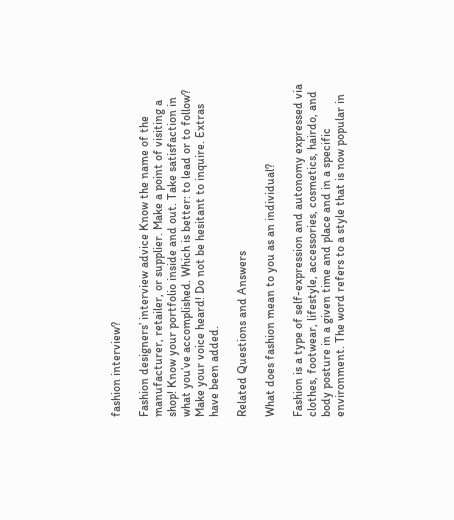fashion interview?

Fashion designers’ interview advice Know the name of the manufacturer, retailer, or supplier. Make a point of visiting a shop! Know your portfolio inside and out. Take satisfaction in what you’ve accomplished. Which is better: to lead or to follow? Make your voice heard! Do not be hesitant to inquire. Extras have been added.

Related Questions and Answers

What does fashion mean to you as an individual?

Fashion is a type of self-expression and autonomy expressed via clothes, footwear, lifestyle, accessories, cosmetics, hairdo, and body posture in a given time and place and in a specific environment. The word refers to a style that is now popular in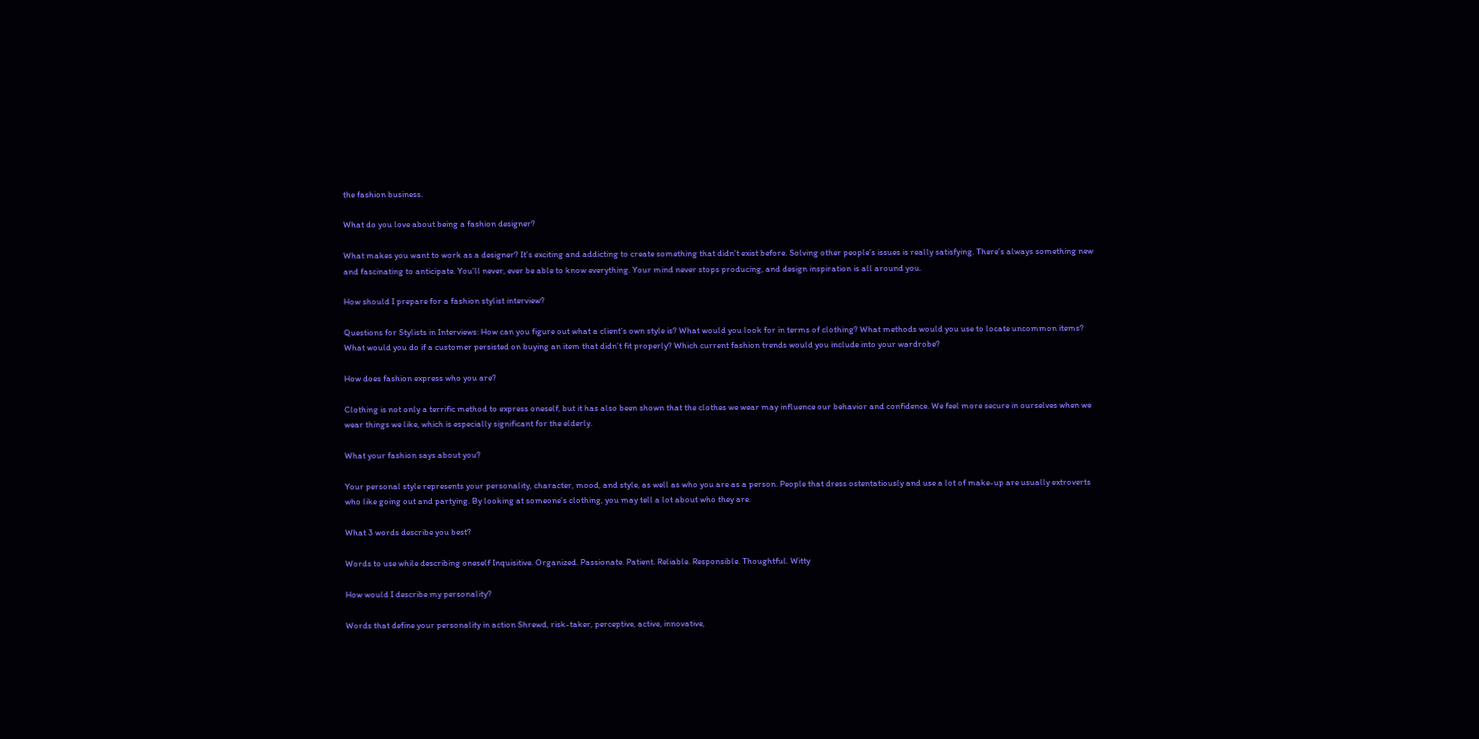the fashion business.

What do you love about being a fashion designer?

What makes you want to work as a designer? It’s exciting and addicting to create something that didn’t exist before. Solving other people’s issues is really satisfying. There’s always something new and fascinating to anticipate. You’ll never, ever be able to know everything. Your mind never stops producing, and design inspiration is all around you.

How should I prepare for a fashion stylist interview?

Questions for Stylists in Interviews: How can you figure out what a client’s own style is? What would you look for in terms of clothing? What methods would you use to locate uncommon items? What would you do if a customer persisted on buying an item that didn’t fit properly? Which current fashion trends would you include into your wardrobe?

How does fashion express who you are?

Clothing is not only a terrific method to express oneself, but it has also been shown that the clothes we wear may influence our behavior and confidence. We feel more secure in ourselves when we wear things we like, which is especially significant for the elderly.

What your fashion says about you?

Your personal style represents your personality, character, mood, and style, as well as who you are as a person. People that dress ostentatiously and use a lot of make-up are usually extroverts who like going out and partying. By looking at someone’s clothing, you may tell a lot about who they are.

What 3 words describe you best?

Words to use while describing oneself Inquisitive. Organized. Passionate. Patient. Reliable. Responsible. Thoughtful. Witty

How would I describe my personality?

Words that define your personality in action Shrewd, risk-taker, perceptive, active, innovative,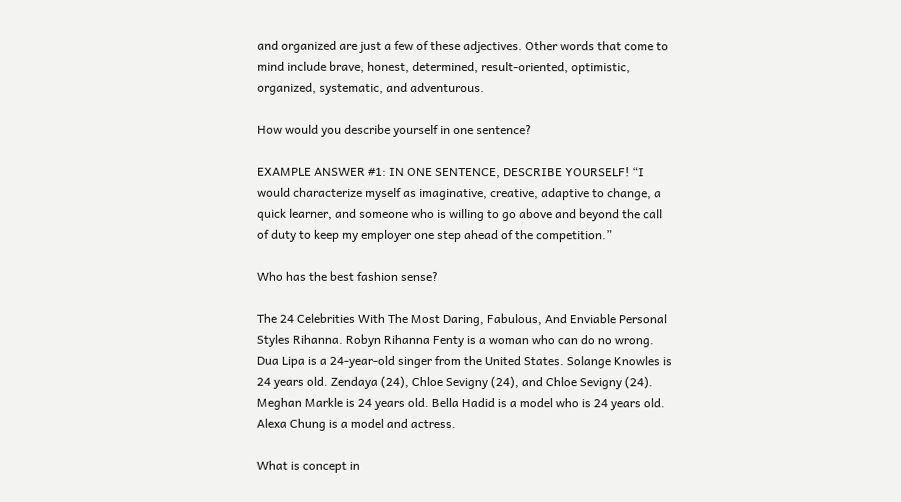and organized are just a few of these adjectives. Other words that come to mind include brave, honest, determined, result-oriented, optimistic, organized, systematic, and adventurous.

How would you describe yourself in one sentence?

EXAMPLE ANSWER #1: IN ONE SENTENCE, DESCRIBE YOURSELF! “I would characterize myself as imaginative, creative, adaptive to change, a quick learner, and someone who is willing to go above and beyond the call of duty to keep my employer one step ahead of the competition.”

Who has the best fashion sense?

The 24 Celebrities With The Most Daring, Fabulous, And Enviable Personal Styles Rihanna. Robyn Rihanna Fenty is a woman who can do no wrong. Dua Lipa is a 24-year-old singer from the United States. Solange Knowles is 24 years old. Zendaya (24), Chloe Sevigny (24), and Chloe Sevigny (24). Meghan Markle is 24 years old. Bella Hadid is a model who is 24 years old. Alexa Chung is a model and actress.

What is concept in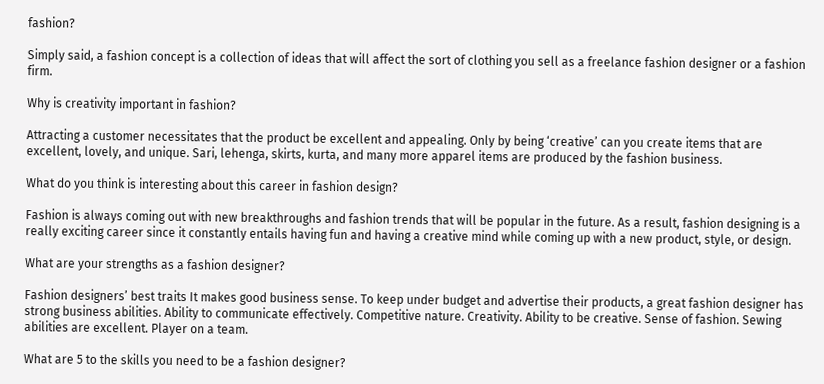fashion?

Simply said, a fashion concept is a collection of ideas that will affect the sort of clothing you sell as a freelance fashion designer or a fashion firm.

Why is creativity important in fashion?

Attracting a customer necessitates that the product be excellent and appealing. Only by being ‘creative’ can you create items that are excellent, lovely, and unique. Sari, lehenga, skirts, kurta, and many more apparel items are produced by the fashion business.

What do you think is interesting about this career in fashion design?

Fashion is always coming out with new breakthroughs and fashion trends that will be popular in the future. As a result, fashion designing is a really exciting career since it constantly entails having fun and having a creative mind while coming up with a new product, style, or design.

What are your strengths as a fashion designer?

Fashion designers’ best traits It makes good business sense. To keep under budget and advertise their products, a great fashion designer has strong business abilities. Ability to communicate effectively. Competitive nature. Creativity. Ability to be creative. Sense of fashion. Sewing abilities are excellent. Player on a team.

What are 5 to the skills you need to be a fashion designer?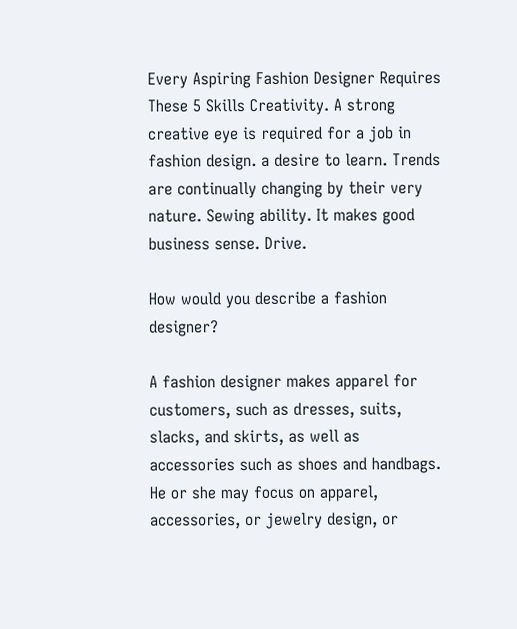Every Aspiring Fashion Designer Requires These 5 Skills Creativity. A strong creative eye is required for a job in fashion design. a desire to learn. Trends are continually changing by their very nature. Sewing ability. It makes good business sense. Drive.

How would you describe a fashion designer?

A fashion designer makes apparel for customers, such as dresses, suits, slacks, and skirts, as well as accessories such as shoes and handbags. He or she may focus on apparel, accessories, or jewelry design, or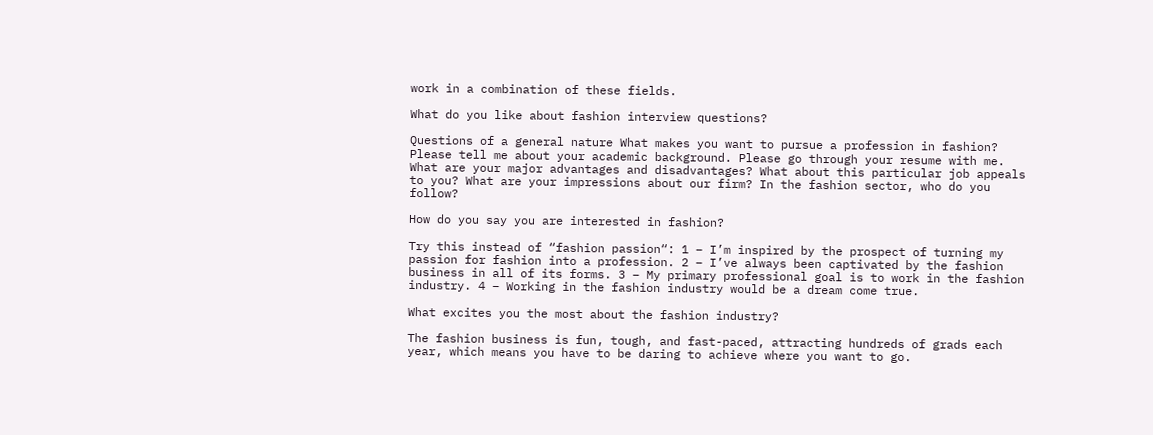work in a combination of these fields.

What do you like about fashion interview questions?

Questions of a general nature What makes you want to pursue a profession in fashion? Please tell me about your academic background. Please go through your resume with me. What are your major advantages and disadvantages? What about this particular job appeals to you? What are your impressions about our firm? In the fashion sector, who do you follow?

How do you say you are interested in fashion?

Try this instead of “fashion passion“: 1 – I’m inspired by the prospect of turning my passion for fashion into a profession. 2 – I’ve always been captivated by the fashion business in all of its forms. 3 – My primary professional goal is to work in the fashion industry. 4 – Working in the fashion industry would be a dream come true.

What excites you the most about the fashion industry?

The fashion business is fun, tough, and fast-paced, attracting hundreds of grads each year, which means you have to be daring to achieve where you want to go.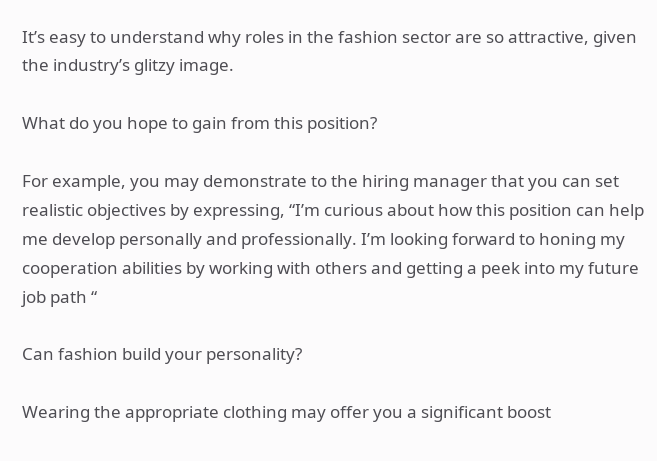It’s easy to understand why roles in the fashion sector are so attractive, given the industry’s glitzy image.

What do you hope to gain from this position?

For example, you may demonstrate to the hiring manager that you can set realistic objectives by expressing, “I’m curious about how this position can help me develop personally and professionally. I’m looking forward to honing my cooperation abilities by working with others and getting a peek into my future job path “

Can fashion build your personality?

Wearing the appropriate clothing may offer you a significant boost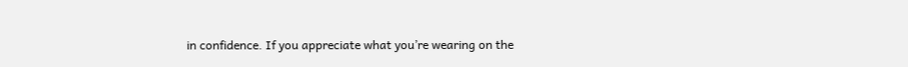in confidence. If you appreciate what you’re wearing on the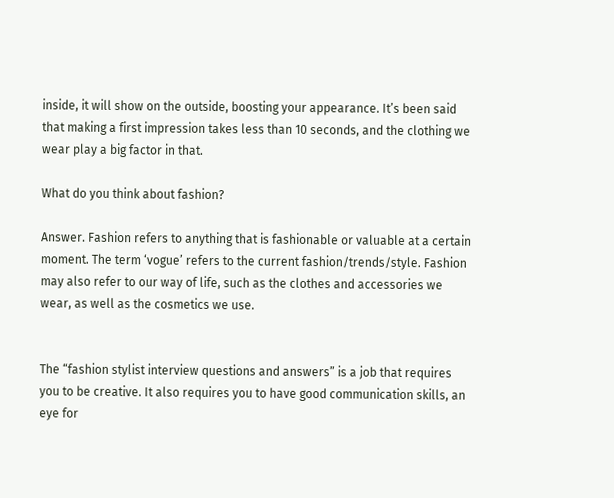inside, it will show on the outside, boosting your appearance. It’s been said that making a first impression takes less than 10 seconds, and the clothing we wear play a big factor in that.

What do you think about fashion?

Answer. Fashion refers to anything that is fashionable or valuable at a certain moment. The term ‘vogue’ refers to the current fashion/trends/style. Fashion may also refer to our way of life, such as the clothes and accessories we wear, as well as the cosmetics we use.


The “fashion stylist interview questions and answers” is a job that requires you to be creative. It also requires you to have good communication skills, an eye for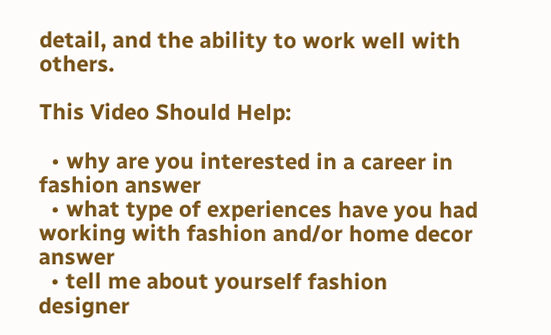detail, and the ability to work well with others.

This Video Should Help:

  • why are you interested in a career in fashion answer
  • what type of experiences have you had working with fashion and/or home decor answer
  • tell me about yourself fashion designer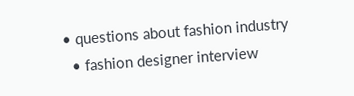• questions about fashion industry
  • fashion designer interview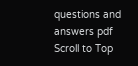questions and answers pdf
Scroll to Top